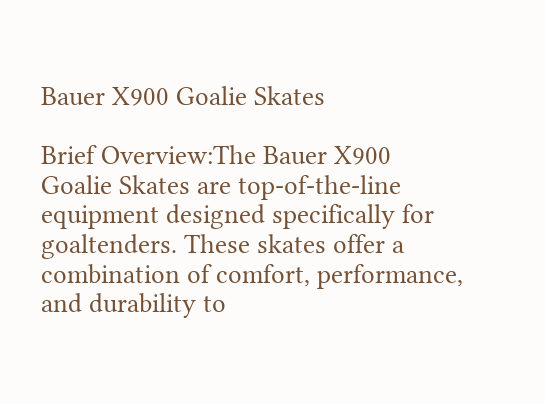Bauer X900 Goalie Skates

Brief Overview:The Bauer X900 Goalie Skates are top-of-the-line equipment designed specifically for goaltenders. These skates offer a combination of comfort, performance, and durability to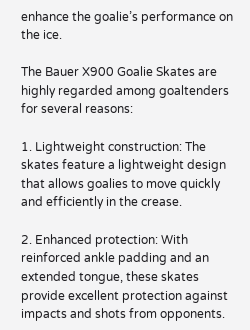enhance the goalie’s performance on the ice.

The Bauer X900 Goalie Skates are highly regarded among goaltenders for several reasons:

1. Lightweight construction: The skates feature a lightweight design that allows goalies to move quickly and efficiently in the crease.

2. Enhanced protection: With reinforced ankle padding and an extended tongue, these skates provide excellent protection against impacts and shots from opponents.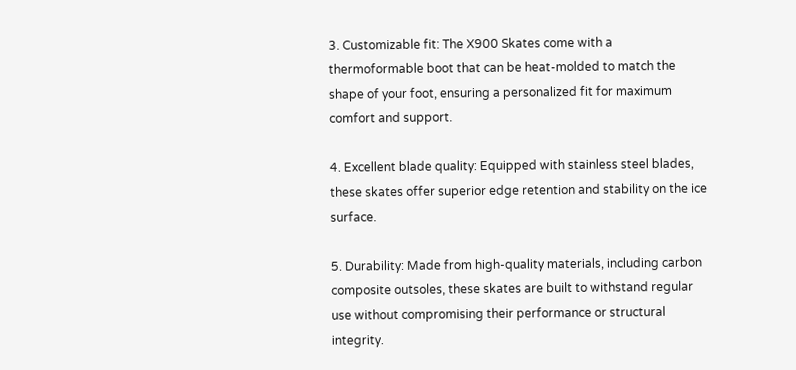3. Customizable fit: The X900 Skates come with a thermoformable boot that can be heat-molded to match the shape of your foot, ensuring a personalized fit for maximum comfort and support.

4. Excellent blade quality: Equipped with stainless steel blades, these skates offer superior edge retention and stability on the ice surface.

5. Durability: Made from high-quality materials, including carbon composite outsoles, these skates are built to withstand regular use without compromising their performance or structural integrity.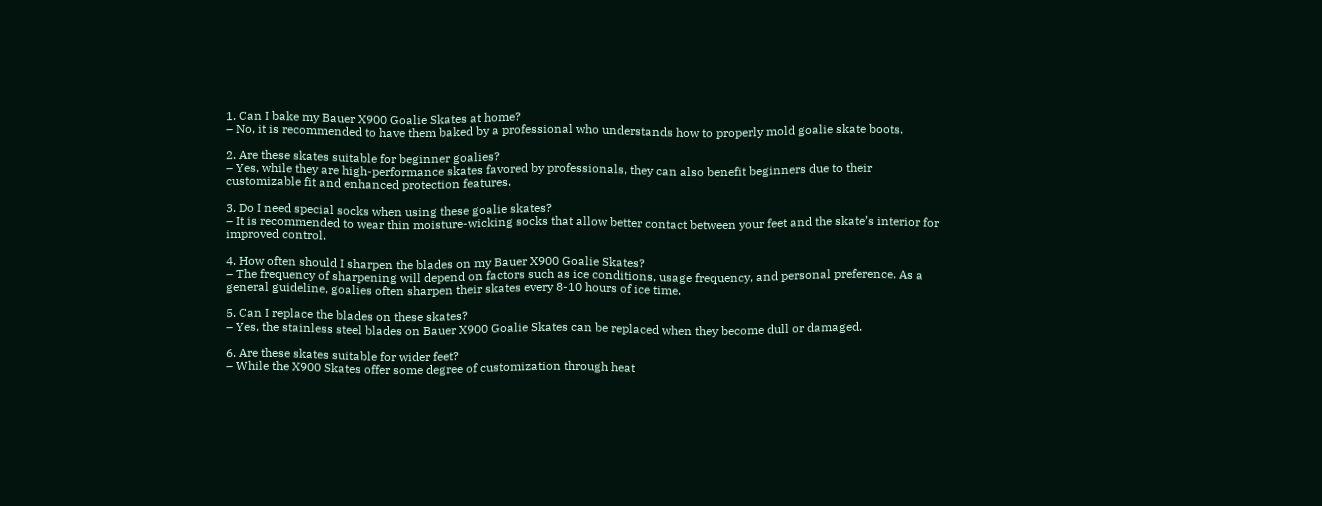1. Can I bake my Bauer X900 Goalie Skates at home?
– No, it is recommended to have them baked by a professional who understands how to properly mold goalie skate boots.

2. Are these skates suitable for beginner goalies?
– Yes, while they are high-performance skates favored by professionals, they can also benefit beginners due to their customizable fit and enhanced protection features.

3. Do I need special socks when using these goalie skates?
– It is recommended to wear thin moisture-wicking socks that allow better contact between your feet and the skate’s interior for improved control.

4. How often should I sharpen the blades on my Bauer X900 Goalie Skates?
– The frequency of sharpening will depend on factors such as ice conditions, usage frequency, and personal preference. As a general guideline, goalies often sharpen their skates every 8-10 hours of ice time.

5. Can I replace the blades on these skates?
– Yes, the stainless steel blades on Bauer X900 Goalie Skates can be replaced when they become dull or damaged.

6. Are these skates suitable for wider feet?
– While the X900 Skates offer some degree of customization through heat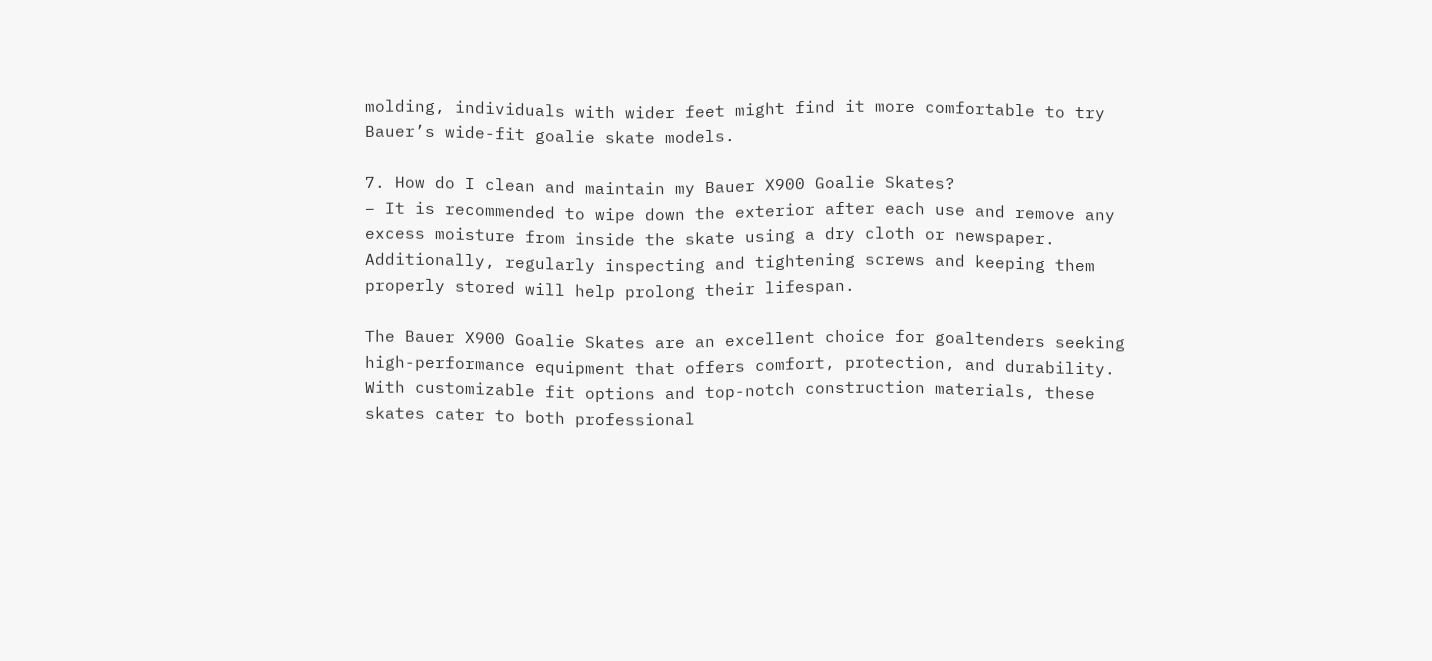molding, individuals with wider feet might find it more comfortable to try Bauer’s wide-fit goalie skate models.

7. How do I clean and maintain my Bauer X900 Goalie Skates?
– It is recommended to wipe down the exterior after each use and remove any excess moisture from inside the skate using a dry cloth or newspaper. Additionally, regularly inspecting and tightening screws and keeping them properly stored will help prolong their lifespan.

The Bauer X900 Goalie Skates are an excellent choice for goaltenders seeking high-performance equipment that offers comfort, protection, and durability. With customizable fit options and top-notch construction materials, these skates cater to both professional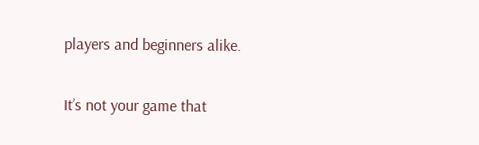players and beginners alike.

It’s not your game that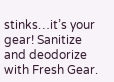stinks…it’s your gear! Sanitize and deodorize with Fresh Gear.